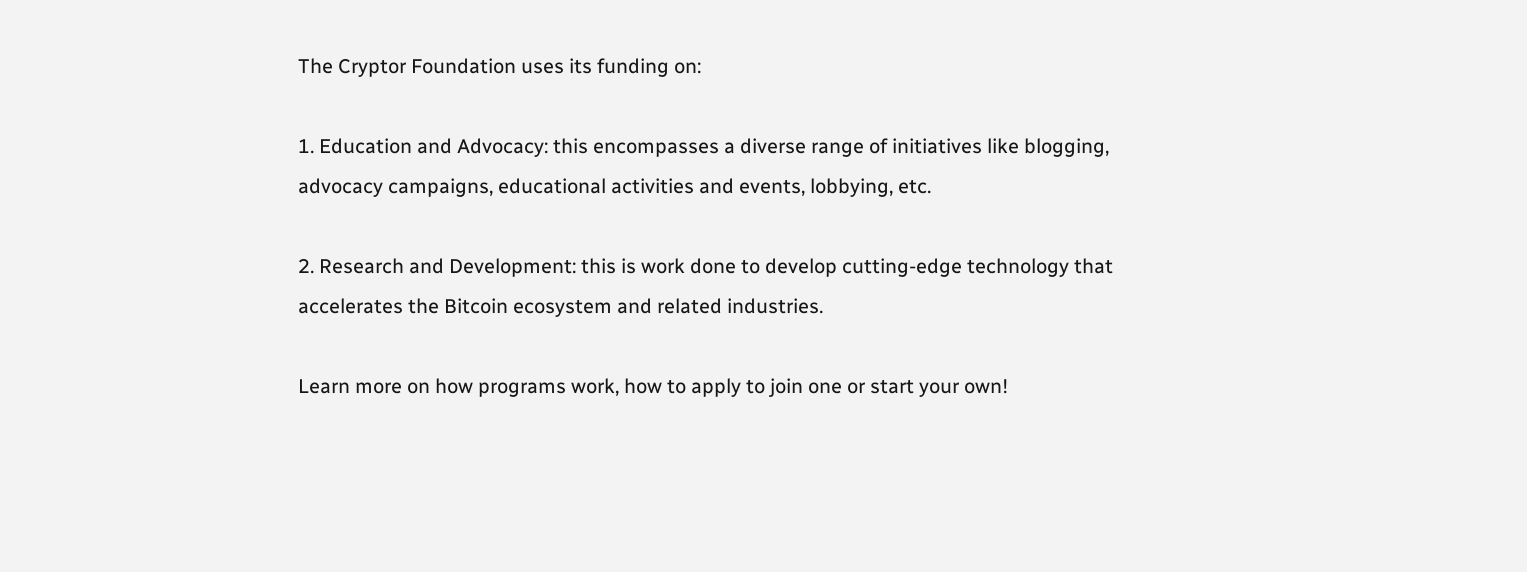The Cryptor Foundation uses its funding on:

1. Education and Advocacy: this encompasses a diverse range of initiatives like blogging, advocacy campaigns, educational activities and events, lobbying, etc.

2. Research and Development: this is work done to develop cutting-edge technology that accelerates the Bitcoin ecosystem and related industries.

Learn more on how programs work, how to apply to join one or start your own!